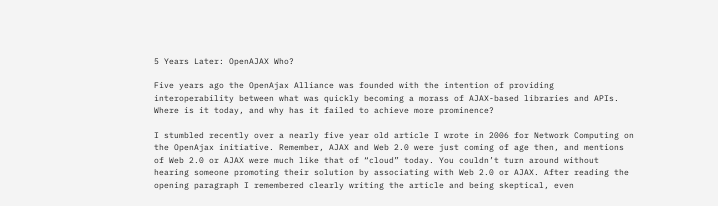5 Years Later: OpenAJAX Who?

Five years ago the OpenAjax Alliance was founded with the intention of providing interoperability between what was quickly becoming a morass of AJAX-based libraries and APIs. Where is it today, and why has it failed to achieve more prominence?

I stumbled recently over a nearly five year old article I wrote in 2006 for Network Computing on the OpenAjax initiative. Remember, AJAX and Web 2.0 were just coming of age then, and mentions of Web 2.0 or AJAX were much like that of “cloud” today. You couldn’t turn around without hearing someone promoting their solution by associating with Web 2.0 or AJAX. After reading the opening paragraph I remembered clearly writing the article and being skeptical, even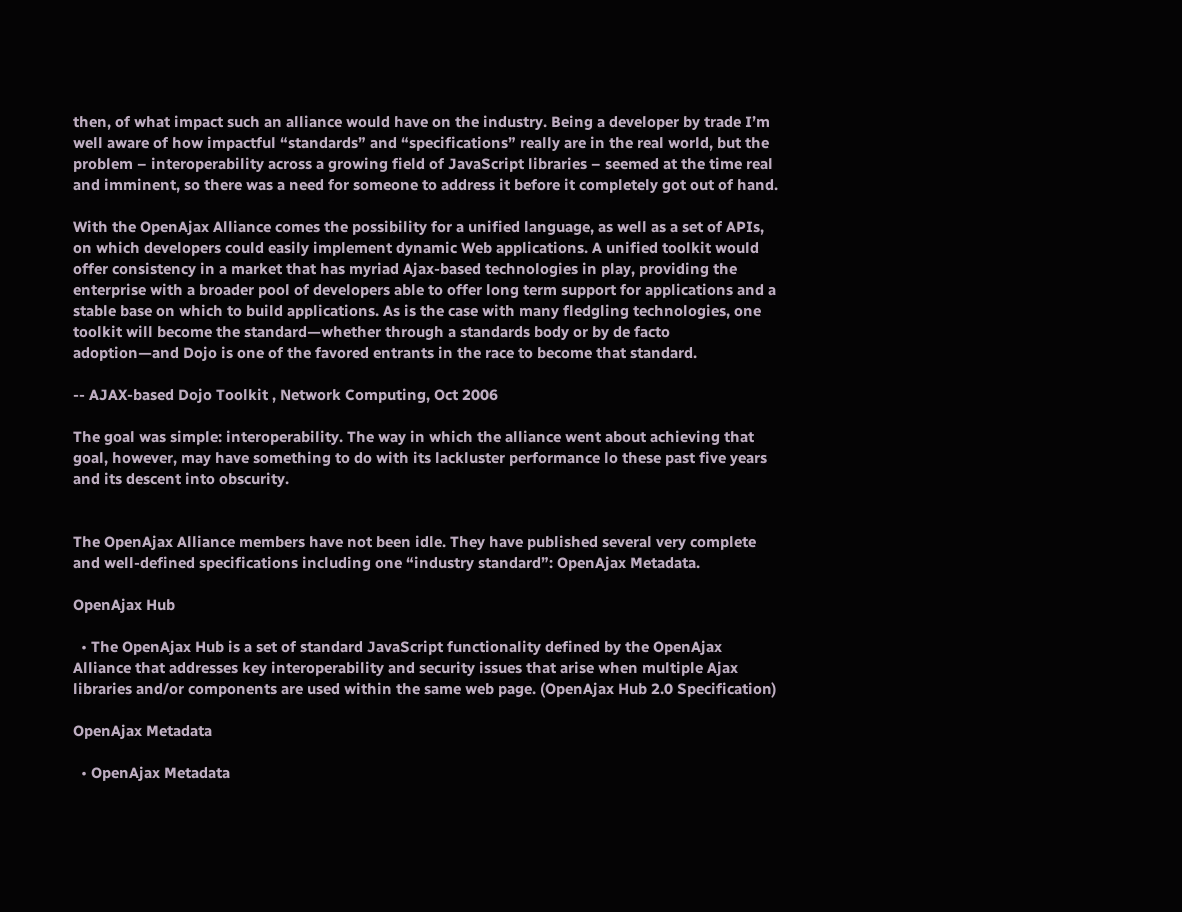then, of what impact such an alliance would have on the industry. Being a developer by trade I’m well aware of how impactful “standards” and “specifications” really are in the real world, but the problem – interoperability across a growing field of JavaScript libraries – seemed at the time real and imminent, so there was a need for someone to address it before it completely got out of hand.

With the OpenAjax Alliance comes the possibility for a unified language, as well as a set of APIs, on which developers could easily implement dynamic Web applications. A unified toolkit would offer consistency in a market that has myriad Ajax-based technologies in play, providing the enterprise with a broader pool of developers able to offer long term support for applications and a stable base on which to build applications. As is the case with many fledgling technologies, one toolkit will become the standard—whether through a standards body or by de facto adoption—and Dojo is one of the favored entrants in the race to become that standard.

-- AJAX-based Dojo Toolkit , Network Computing, Oct 2006

The goal was simple: interoperability. The way in which the alliance went about achieving that goal, however, may have something to do with its lackluster performance lo these past five years and its descent into obscurity.


The OpenAjax Alliance members have not been idle. They have published several very complete and well-defined specifications including one “industry standard”: OpenAjax Metadata.

OpenAjax Hub

  • The OpenAjax Hub is a set of standard JavaScript functionality defined by the OpenAjax Alliance that addresses key interoperability and security issues that arise when multiple Ajax libraries and/or components are used within the same web page. (OpenAjax Hub 2.0 Specification)

OpenAjax Metadata

  • OpenAjax Metadata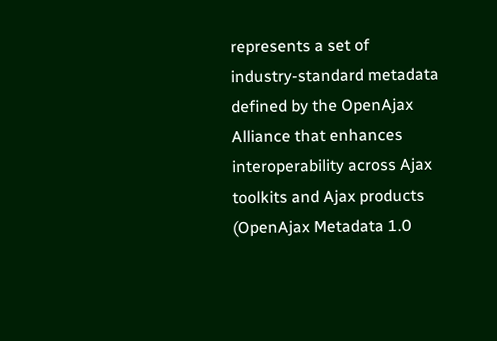represents a set of industry-standard metadata defined by the OpenAjax Alliance that enhances interoperability across Ajax toolkits and Ajax products (OpenAjax Metadata 1.0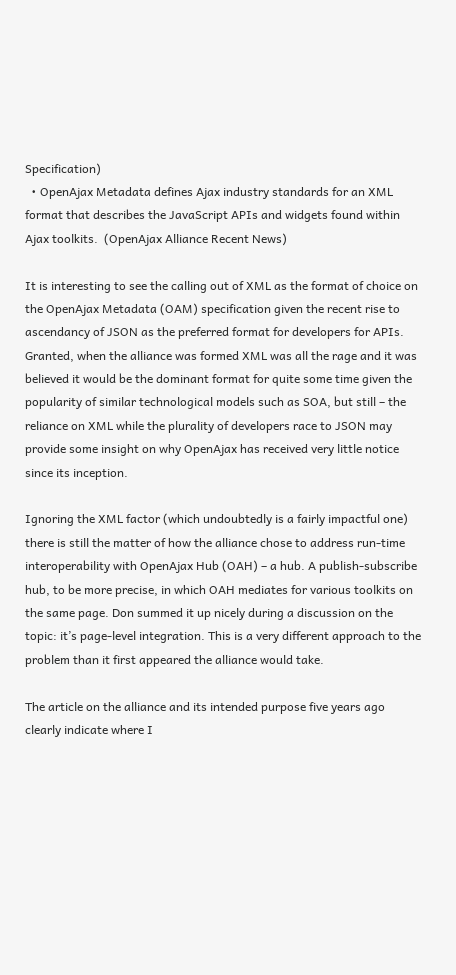Specification)
  • OpenAjax Metadata defines Ajax industry standards for an XML format that describes the JavaScript APIs and widgets found within Ajax toolkits.  (OpenAjax Alliance Recent News)

It is interesting to see the calling out of XML as the format of choice on the OpenAjax Metadata (OAM) specification given the recent rise to ascendancy of JSON as the preferred format for developers for APIs. Granted, when the alliance was formed XML was all the rage and it was believed it would be the dominant format for quite some time given the popularity of similar technological models such as SOA, but still – the reliance on XML while the plurality of developers race to JSON may provide some insight on why OpenAjax has received very little notice since its inception.

Ignoring the XML factor (which undoubtedly is a fairly impactful one) there is still the matter of how the alliance chose to address run-time interoperability with OpenAjax Hub (OAH) – a hub. A publish-subscribe hub, to be more precise, in which OAH mediates for various toolkits on the same page. Don summed it up nicely during a discussion on the topic: it’s page-level integration. This is a very different approach to the problem than it first appeared the alliance would take.

The article on the alliance and its intended purpose five years ago clearly indicate where I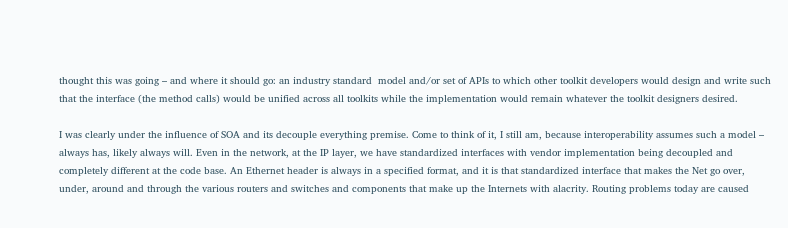thought this was going – and where it should go: an industry standard  model and/or set of APIs to which other toolkit developers would design and write such that the interface (the method calls) would be unified across all toolkits while the implementation would remain whatever the toolkit designers desired.

I was clearly under the influence of SOA and its decouple everything premise. Come to think of it, I still am, because interoperability assumes such a model – always has, likely always will. Even in the network, at the IP layer, we have standardized interfaces with vendor implementation being decoupled and completely different at the code base. An Ethernet header is always in a specified format, and it is that standardized interface that makes the Net go over, under, around and through the various routers and switches and components that make up the Internets with alacrity. Routing problems today are caused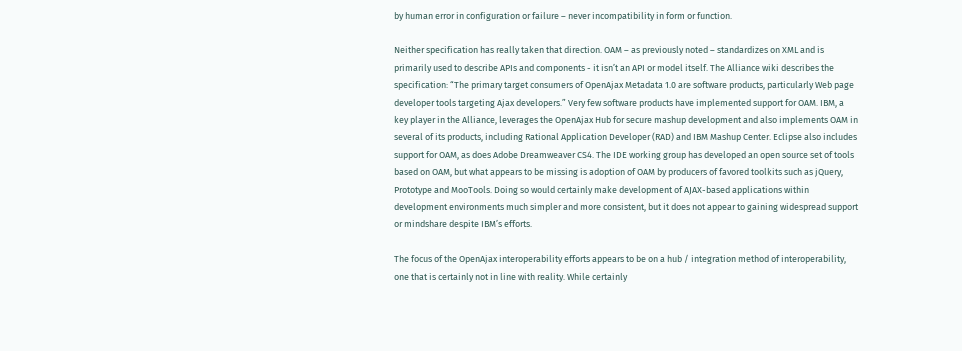by human error in configuration or failure – never incompatibility in form or function.

Neither specification has really taken that direction. OAM – as previously noted – standardizes on XML and is primarily used to describe APIs and components - it isn’t an API or model itself. The Alliance wiki describes the specification: “The primary target consumers of OpenAjax Metadata 1.0 are software products, particularly Web page developer tools targeting Ajax developers.” Very few software products have implemented support for OAM. IBM, a key player in the Alliance, leverages the OpenAjax Hub for secure mashup development and also implements OAM in several of its products, including Rational Application Developer (RAD) and IBM Mashup Center. Eclipse also includes support for OAM, as does Adobe Dreamweaver CS4. The IDE working group has developed an open source set of tools based on OAM, but what appears to be missing is adoption of OAM by producers of favored toolkits such as jQuery, Prototype and MooTools. Doing so would certainly make development of AJAX-based applications within development environments much simpler and more consistent, but it does not appear to gaining widespread support or mindshare despite IBM’s efforts.

The focus of the OpenAjax interoperability efforts appears to be on a hub / integration method of interoperability, one that is certainly not in line with reality. While certainly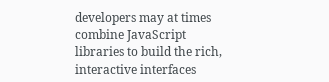developers may at times combine JavaScript libraries to build the rich, interactive interfaces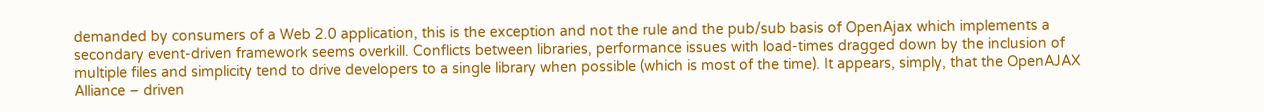demanded by consumers of a Web 2.0 application, this is the exception and not the rule and the pub/sub basis of OpenAjax which implements a secondary event-driven framework seems overkill. Conflicts between libraries, performance issues with load-times dragged down by the inclusion of multiple files and simplicity tend to drive developers to a single library when possible (which is most of the time). It appears, simply, that the OpenAJAX Alliance – driven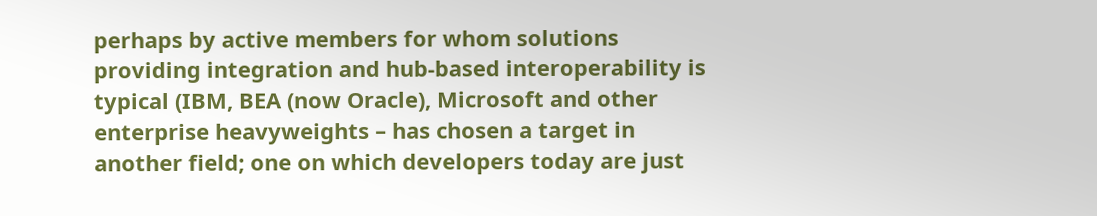perhaps by active members for whom solutions providing integration and hub-based interoperability is typical (IBM, BEA (now Oracle), Microsoft and other enterprise heavyweights – has chosen a target in another field; one on which developers today are just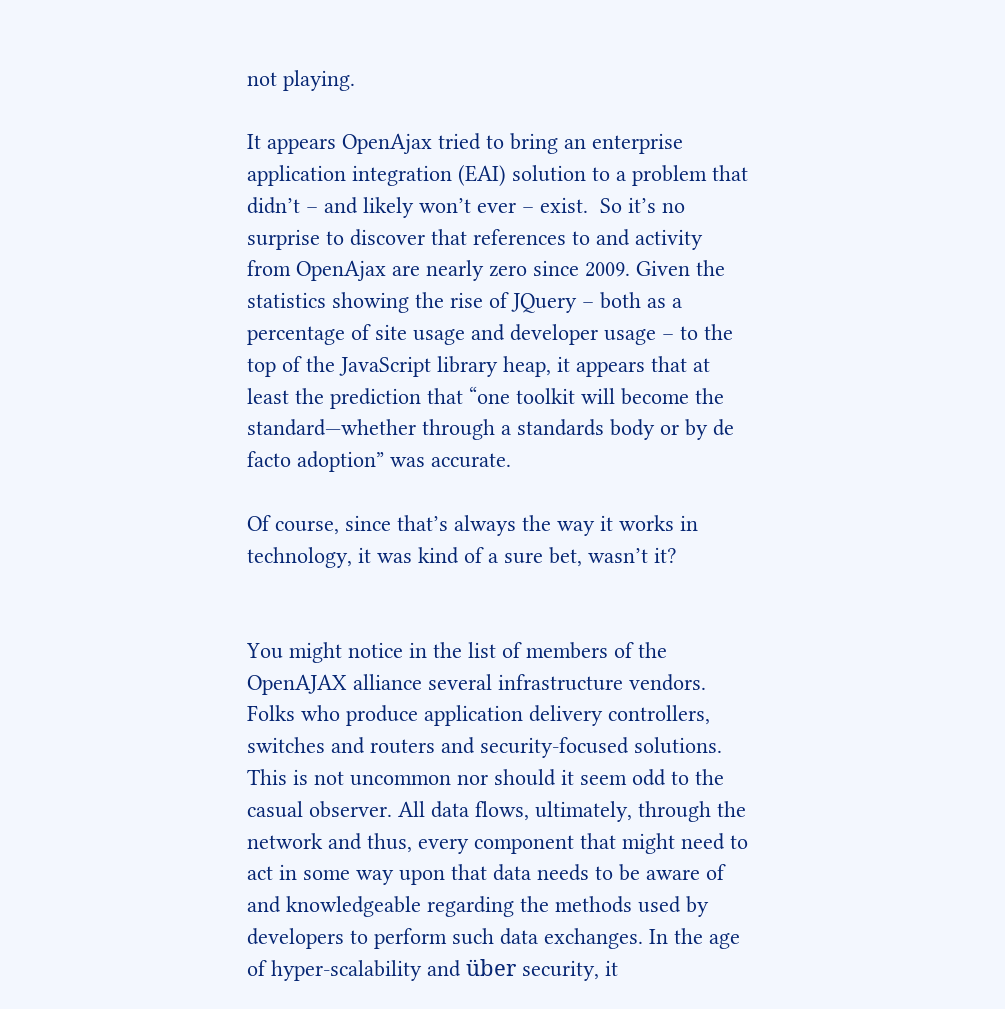not playing.

It appears OpenAjax tried to bring an enterprise application integration (EAI) solution to a problem that didn’t – and likely won’t ever – exist.  So it’s no surprise to discover that references to and activity from OpenAjax are nearly zero since 2009. Given the statistics showing the rise of JQuery – both as a percentage of site usage and developer usage – to the top of the JavaScript library heap, it appears that at least the prediction that “one toolkit will become the standard—whether through a standards body or by de facto adoption” was accurate.

Of course, since that’s always the way it works in technology, it was kind of a sure bet, wasn’t it?


You might notice in the list of members of the OpenAJAX alliance several infrastructure vendors. Folks who produce application delivery controllers, switches and routers and security-focused solutions. This is not uncommon nor should it seem odd to the casual observer. All data flows, ultimately, through the network and thus, every component that might need to act in some way upon that data needs to be aware of and knowledgeable regarding the methods used by developers to perform such data exchanges. In the age of hyper-scalability and über security, it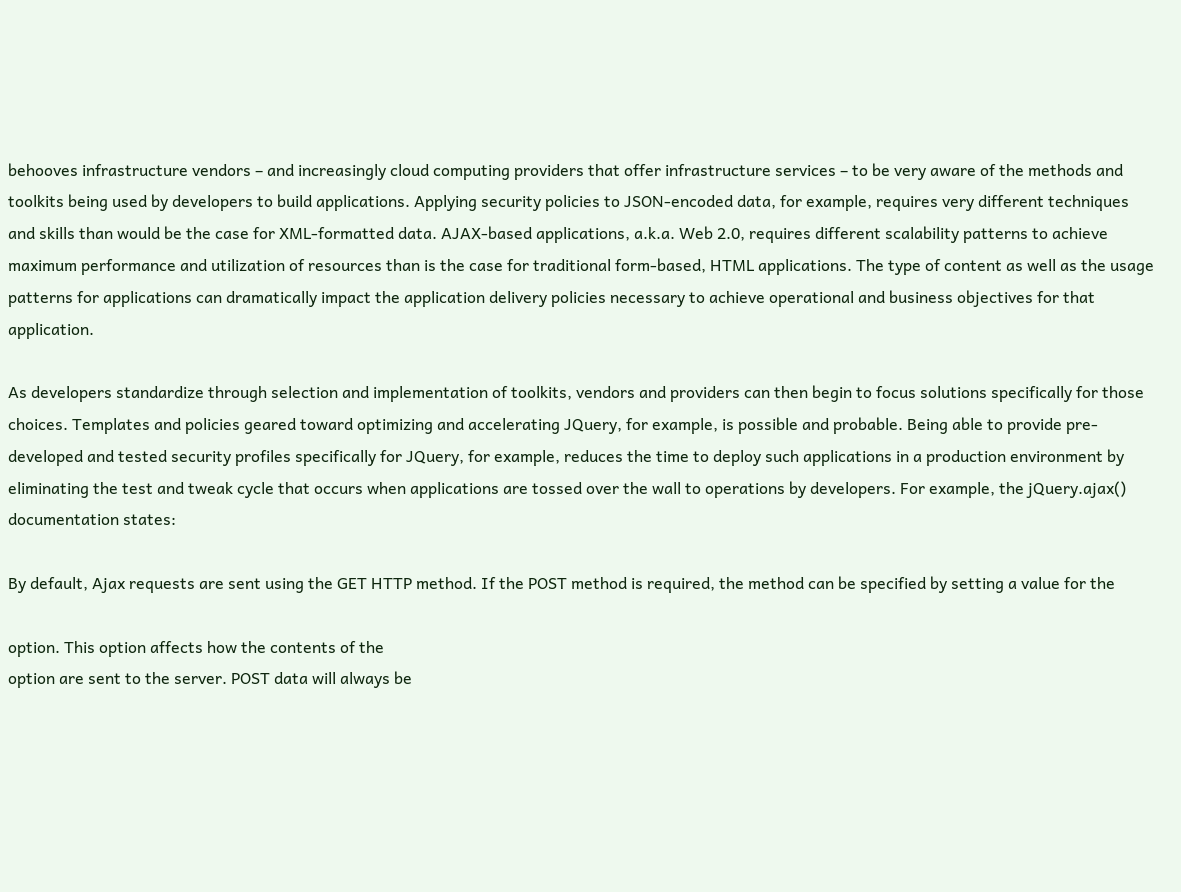behooves infrastructure vendors – and increasingly cloud computing providers that offer infrastructure services – to be very aware of the methods and toolkits being used by developers to build applications. Applying security policies to JSON-encoded data, for example, requires very different techniques and skills than would be the case for XML-formatted data. AJAX-based applications, a.k.a. Web 2.0, requires different scalability patterns to achieve maximum performance and utilization of resources than is the case for traditional form-based, HTML applications. The type of content as well as the usage patterns for applications can dramatically impact the application delivery policies necessary to achieve operational and business objectives for that application.

As developers standardize through selection and implementation of toolkits, vendors and providers can then begin to focus solutions specifically for those choices. Templates and policies geared toward optimizing and accelerating JQuery, for example, is possible and probable. Being able to provide pre-developed and tested security profiles specifically for JQuery, for example, reduces the time to deploy such applications in a production environment by eliminating the test and tweak cycle that occurs when applications are tossed over the wall to operations by developers. For example, the jQuery.ajax() documentation states:

By default, Ajax requests are sent using the GET HTTP method. If the POST method is required, the method can be specified by setting a value for the

option. This option affects how the contents of the
option are sent to the server. POST data will always be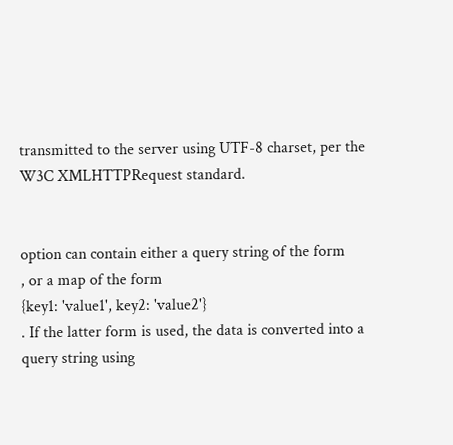transmitted to the server using UTF-8 charset, per the W3C XMLHTTPRequest standard.


option can contain either a query string of the form
, or a map of the form
{key1: 'value1', key2: 'value2'}
. If the latter form is used, the data is converted into a query string using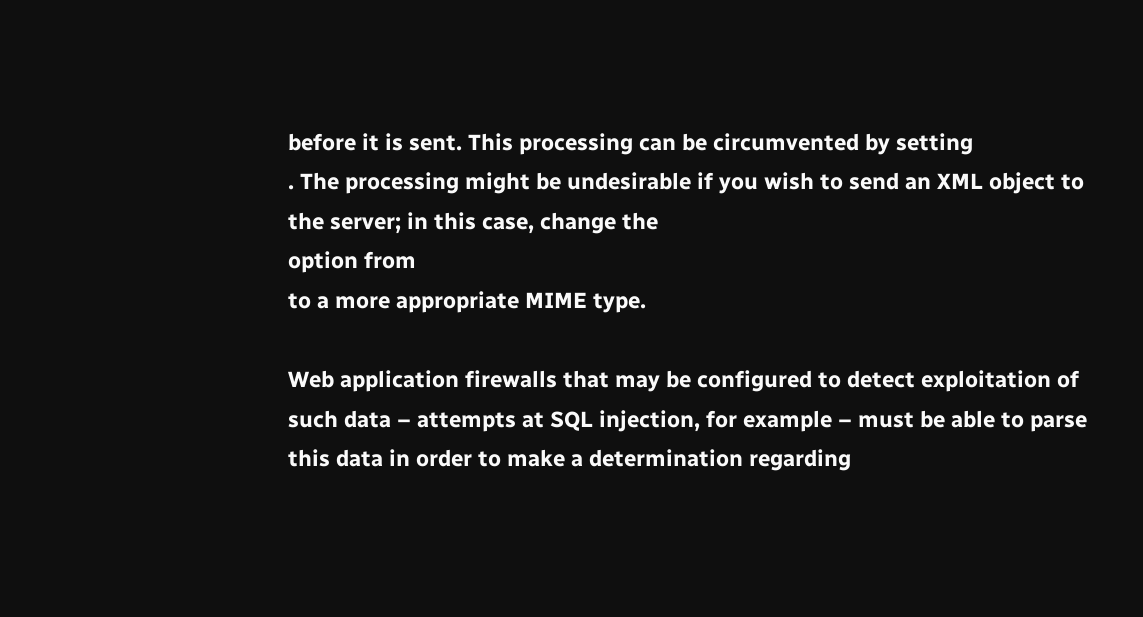before it is sent. This processing can be circumvented by setting
. The processing might be undesirable if you wish to send an XML object to the server; in this case, change the
option from
to a more appropriate MIME type.

Web application firewalls that may be configured to detect exploitation of such data – attempts at SQL injection, for example – must be able to parse this data in order to make a determination regarding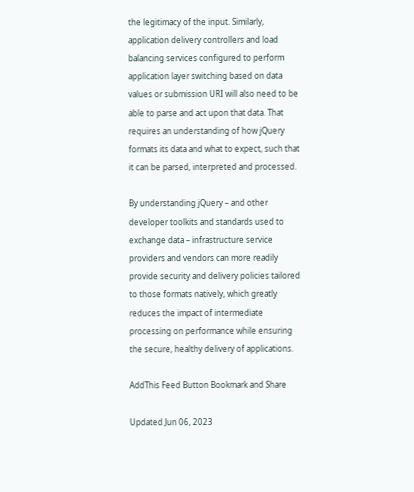the legitimacy of the input. Similarly, application delivery controllers and load balancing services configured to perform application layer switching based on data values or submission URI will also need to be able to parse and act upon that data. That requires an understanding of how jQuery formats its data and what to expect, such that it can be parsed, interpreted and processed.

By understanding jQuery – and other developer toolkits and standards used to exchange data – infrastructure service providers and vendors can more readily provide security and delivery policies tailored to those formats natively, which greatly reduces the impact of intermediate processing on performance while ensuring the secure, healthy delivery of applications.

AddThis Feed Button Bookmark and Share

Updated Jun 06, 2023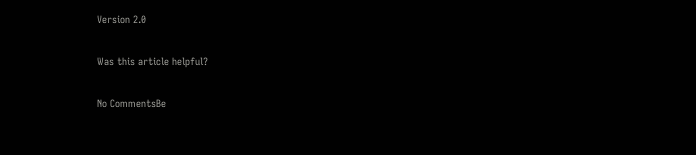Version 2.0

Was this article helpful?

No CommentsBe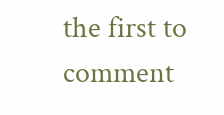the first to comment